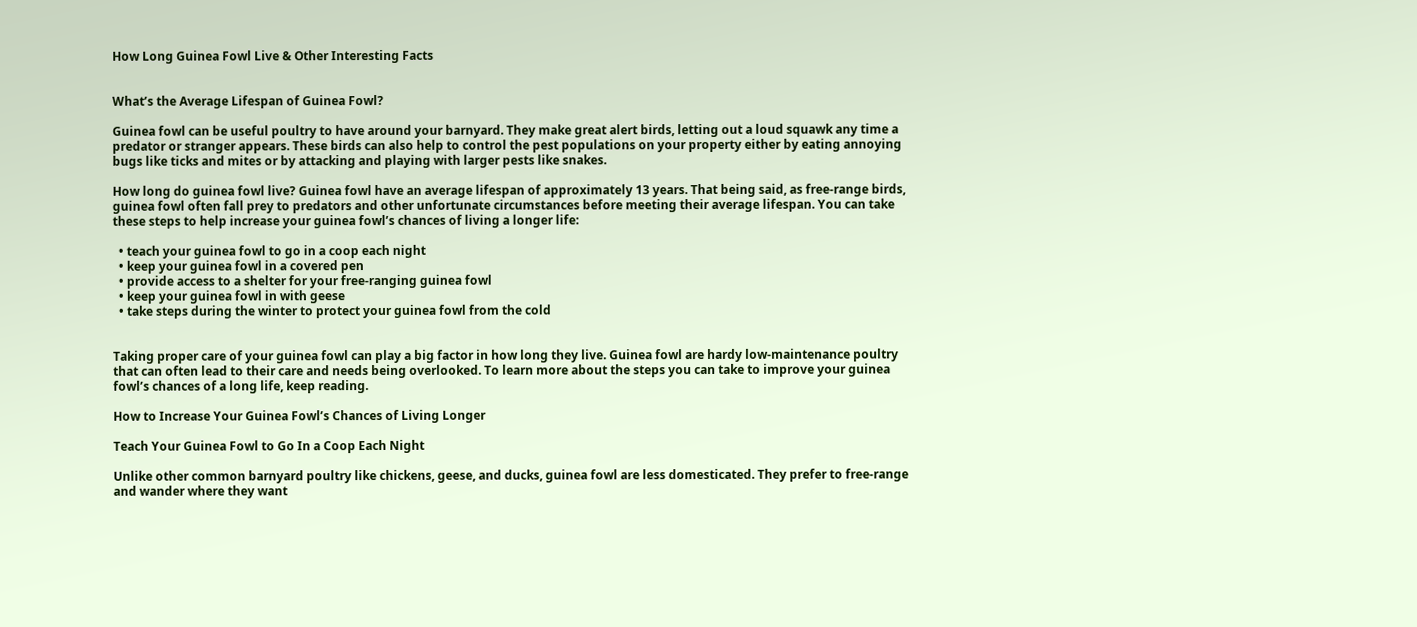How Long Guinea Fowl Live & Other Interesting Facts


What’s the Average Lifespan of Guinea Fowl?

Guinea fowl can be useful poultry to have around your barnyard. They make great alert birds, letting out a loud squawk any time a predator or stranger appears. These birds can also help to control the pest populations on your property either by eating annoying bugs like ticks and mites or by attacking and playing with larger pests like snakes.

How long do guinea fowl live? Guinea fowl have an average lifespan of approximately 13 years. That being said, as free-range birds, guinea fowl often fall prey to predators and other unfortunate circumstances before meeting their average lifespan. You can take these steps to help increase your guinea fowl’s chances of living a longer life:

  • teach your guinea fowl to go in a coop each night
  • keep your guinea fowl in a covered pen
  • provide access to a shelter for your free-ranging guinea fowl
  • keep your guinea fowl in with geese
  • take steps during the winter to protect your guinea fowl from the cold


Taking proper care of your guinea fowl can play a big factor in how long they live. Guinea fowl are hardy low-maintenance poultry that can often lead to their care and needs being overlooked. To learn more about the steps you can take to improve your guinea fowl’s chances of a long life, keep reading.

How to Increase Your Guinea Fowl’s Chances of Living Longer

Teach Your Guinea Fowl to Go In a Coop Each Night

Unlike other common barnyard poultry like chickens, geese, and ducks, guinea fowl are less domesticated. They prefer to free-range and wander where they want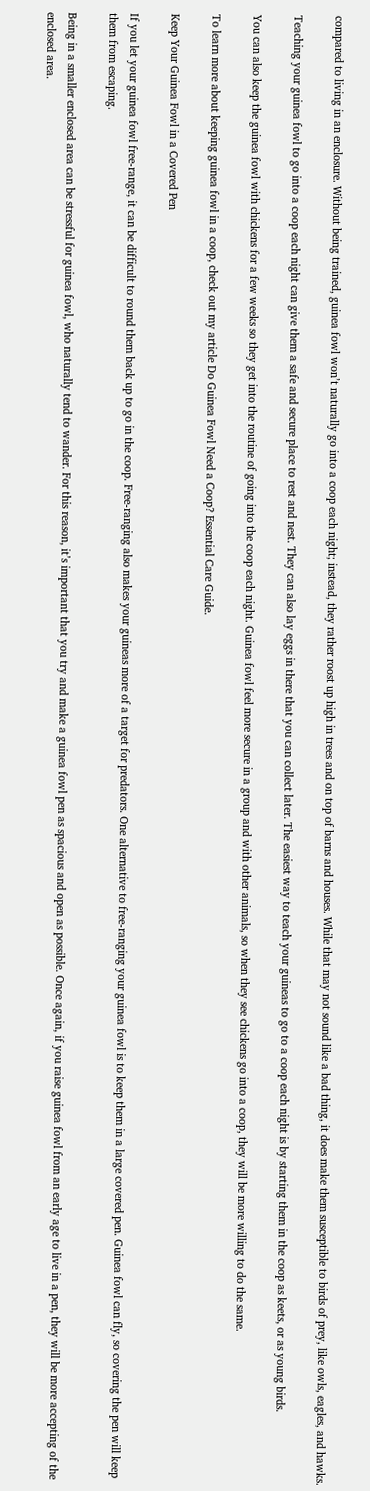compared to living in an enclosure. Without being trained, guinea fowl won’t naturally go into a coop each night; instead, they rather roost up high in trees and on top of barns and houses. While that may not sound like a bad thing, it does make them susceptible to birds of prey, like owls, eagles, and hawks.

Teaching your guinea fowl to go into a coop each night can give them a safe and secure place to rest and nest. They can also lay eggs in there that you can collect later. The easiest way to teach your guineas to go to a coop each night is by starting them in the coop as keets, or as young birds.

You can also keep the guinea fowl with chickens for a few weeks so they get into the routine of going into the coop each night. Guinea fowl feel more secure in a group and with other animals, so when they see chickens go into a coop, they will be more willing to do the same.

To learn more about keeping guinea fowl in a coop, check out my article Do Guinea Fowl Need a Coop? Essential Care Guide.

Keep Your Guinea Fowl in a Covered Pen

If you let your guinea fowl free-range, it can be difficult to round them back up to go in the coop. Free-ranging also makes your guineas more of a target for predators. One alternative to free-ranging your guinea fowl is to keep them in a large covered pen. Guinea fowl can fly, so covering the pen will keep them from escaping.

Being in a smaller enclosed area can be stressful for guinea fowl, who naturally tend to wander. For this reason, it’s important that you try and make a guinea fowl pen as spacious and open as possible. Once again, if you raise guinea fowl from an early age to live in a pen, they will be more accepting of the enclosed area.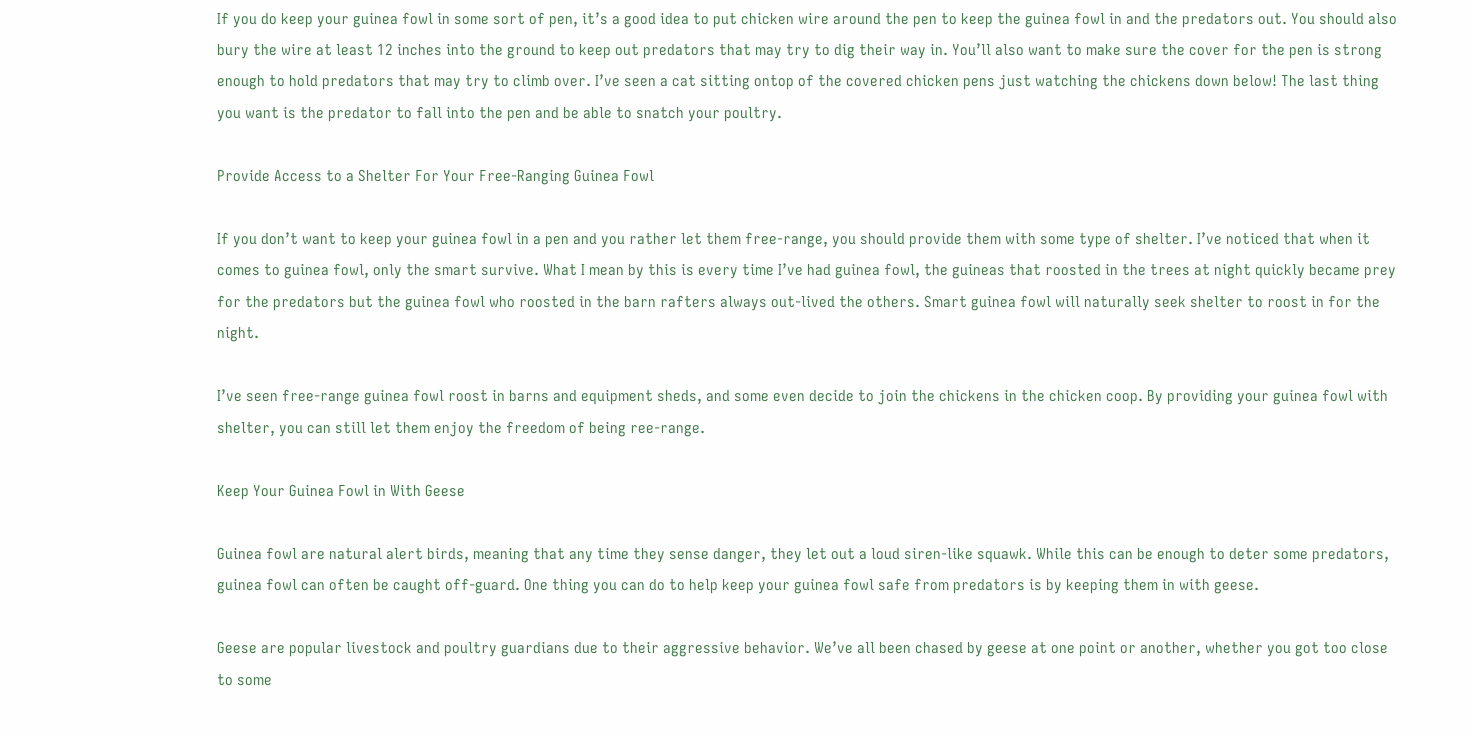If you do keep your guinea fowl in some sort of pen, it’s a good idea to put chicken wire around the pen to keep the guinea fowl in and the predators out. You should also bury the wire at least 12 inches into the ground to keep out predators that may try to dig their way in. You’ll also want to make sure the cover for the pen is strong enough to hold predators that may try to climb over. I’ve seen a cat sitting ontop of the covered chicken pens just watching the chickens down below! The last thing you want is the predator to fall into the pen and be able to snatch your poultry.

Provide Access to a Shelter For Your Free-Ranging Guinea Fowl

If you don’t want to keep your guinea fowl in a pen and you rather let them free-range, you should provide them with some type of shelter. I’ve noticed that when it comes to guinea fowl, only the smart survive. What I mean by this is every time I’ve had guinea fowl, the guineas that roosted in the trees at night quickly became prey for the predators but the guinea fowl who roosted in the barn rafters always out-lived the others. Smart guinea fowl will naturally seek shelter to roost in for the night.

I’ve seen free-range guinea fowl roost in barns and equipment sheds, and some even decide to join the chickens in the chicken coop. By providing your guinea fowl with shelter, you can still let them enjoy the freedom of being ree-range.

Keep Your Guinea Fowl in With Geese

Guinea fowl are natural alert birds, meaning that any time they sense danger, they let out a loud siren-like squawk. While this can be enough to deter some predators, guinea fowl can often be caught off-guard. One thing you can do to help keep your guinea fowl safe from predators is by keeping them in with geese.

Geese are popular livestock and poultry guardians due to their aggressive behavior. We’ve all been chased by geese at one point or another, whether you got too close to some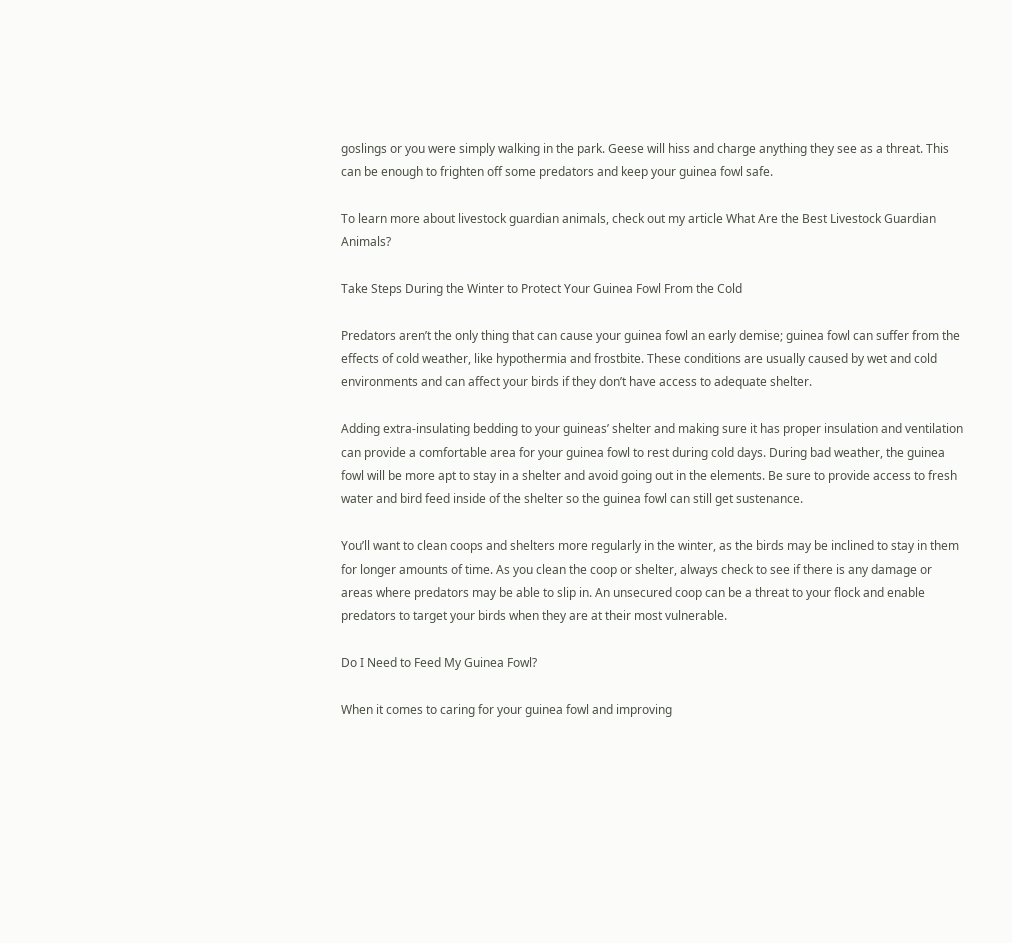goslings or you were simply walking in the park. Geese will hiss and charge anything they see as a threat. This can be enough to frighten off some predators and keep your guinea fowl safe.

To learn more about livestock guardian animals, check out my article What Are the Best Livestock Guardian Animals?

Take Steps During the Winter to Protect Your Guinea Fowl From the Cold

Predators aren’t the only thing that can cause your guinea fowl an early demise; guinea fowl can suffer from the effects of cold weather, like hypothermia and frostbite. These conditions are usually caused by wet and cold environments and can affect your birds if they don’t have access to adequate shelter.

Adding extra-insulating bedding to your guineas’ shelter and making sure it has proper insulation and ventilation can provide a comfortable area for your guinea fowl to rest during cold days. During bad weather, the guinea fowl will be more apt to stay in a shelter and avoid going out in the elements. Be sure to provide access to fresh water and bird feed inside of the shelter so the guinea fowl can still get sustenance.

You’ll want to clean coops and shelters more regularly in the winter, as the birds may be inclined to stay in them for longer amounts of time. As you clean the coop or shelter, always check to see if there is any damage or areas where predators may be able to slip in. An unsecured coop can be a threat to your flock and enable predators to target your birds when they are at their most vulnerable.

Do I Need to Feed My Guinea Fowl?

When it comes to caring for your guinea fowl and improving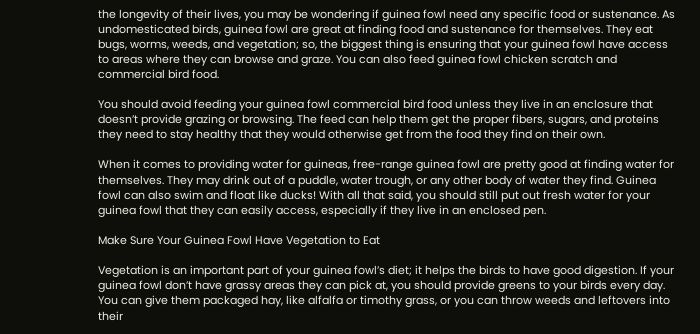the longevity of their lives, you may be wondering if guinea fowl need any specific food or sustenance. As undomesticated birds, guinea fowl are great at finding food and sustenance for themselves. They eat bugs, worms, weeds, and vegetation; so, the biggest thing is ensuring that your guinea fowl have access to areas where they can browse and graze. You can also feed guinea fowl chicken scratch and commercial bird food.

You should avoid feeding your guinea fowl commercial bird food unless they live in an enclosure that doesn’t provide grazing or browsing. The feed can help them get the proper fibers, sugars, and proteins they need to stay healthy that they would otherwise get from the food they find on their own.

When it comes to providing water for guineas, free-range guinea fowl are pretty good at finding water for themselves. They may drink out of a puddle, water trough, or any other body of water they find. Guinea fowl can also swim and float like ducks! With all that said, you should still put out fresh water for your guinea fowl that they can easily access, especially if they live in an enclosed pen.

Make Sure Your Guinea Fowl Have Vegetation to Eat

Vegetation is an important part of your guinea fowl’s diet; it helps the birds to have good digestion. If your guinea fowl don’t have grassy areas they can pick at, you should provide greens to your birds every day. You can give them packaged hay, like alfalfa or timothy grass, or you can throw weeds and leftovers into their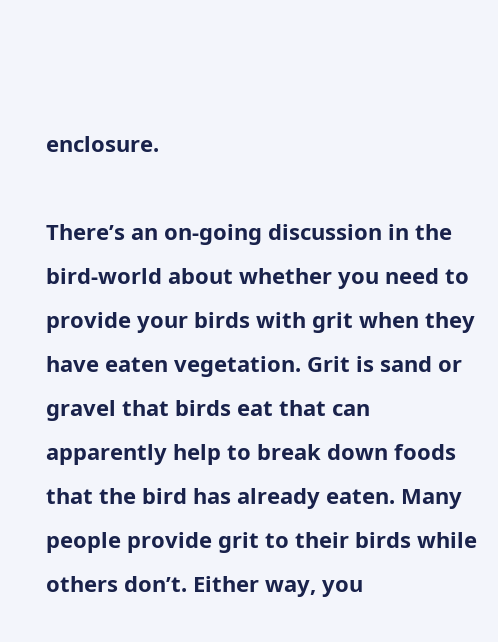enclosure.

There’s an on-going discussion in the bird-world about whether you need to provide your birds with grit when they have eaten vegetation. Grit is sand or gravel that birds eat that can apparently help to break down foods that the bird has already eaten. Many people provide grit to their birds while others don’t. Either way, you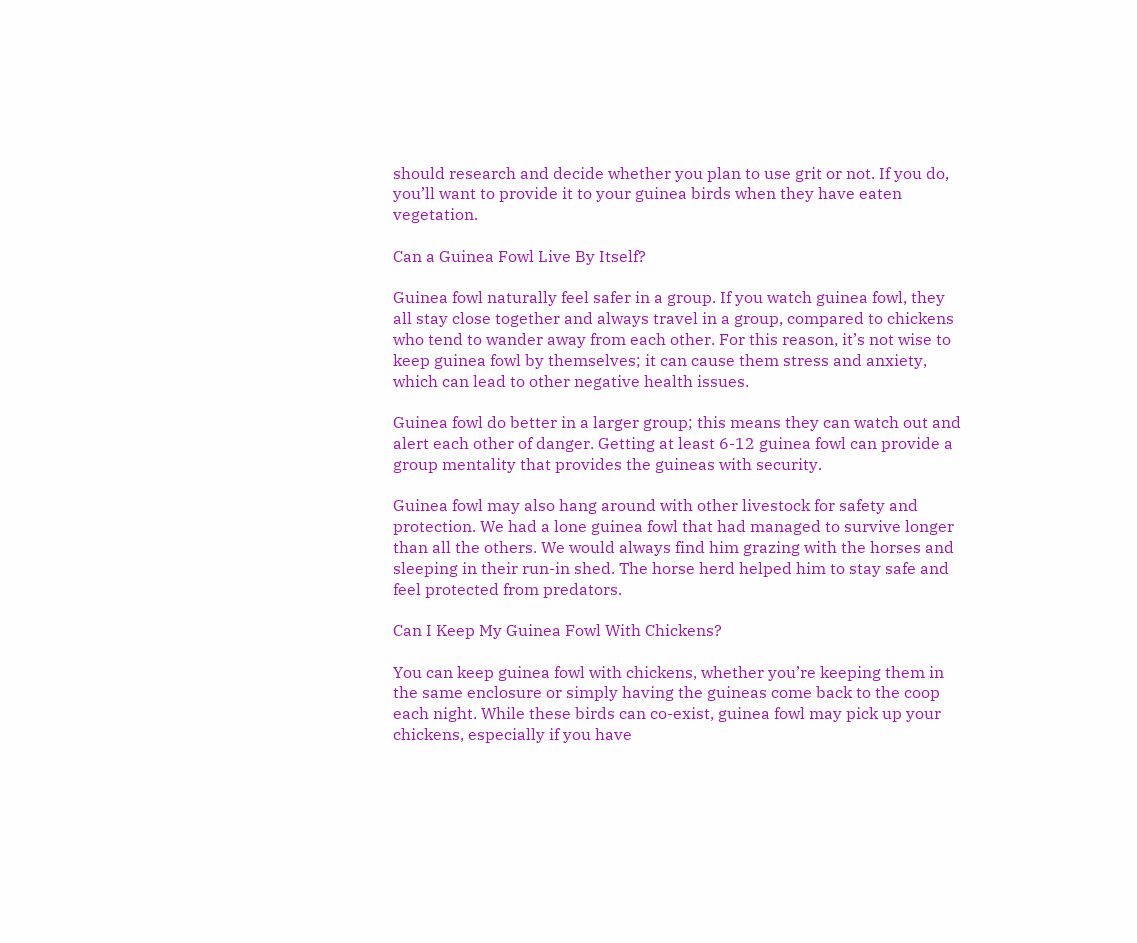should research and decide whether you plan to use grit or not. If you do, you’ll want to provide it to your guinea birds when they have eaten vegetation.

Can a Guinea Fowl Live By Itself?

Guinea fowl naturally feel safer in a group. If you watch guinea fowl, they all stay close together and always travel in a group, compared to chickens who tend to wander away from each other. For this reason, it’s not wise to keep guinea fowl by themselves; it can cause them stress and anxiety, which can lead to other negative health issues.

Guinea fowl do better in a larger group; this means they can watch out and alert each other of danger. Getting at least 6-12 guinea fowl can provide a group mentality that provides the guineas with security.

Guinea fowl may also hang around with other livestock for safety and protection. We had a lone guinea fowl that had managed to survive longer than all the others. We would always find him grazing with the horses and sleeping in their run-in shed. The horse herd helped him to stay safe and feel protected from predators.

Can I Keep My Guinea Fowl With Chickens?

You can keep guinea fowl with chickens, whether you’re keeping them in the same enclosure or simply having the guineas come back to the coop each night. While these birds can co-exist, guinea fowl may pick up your chickens, especially if you have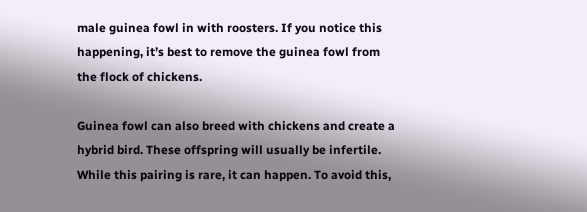male guinea fowl in with roosters. If you notice this happening, it’s best to remove the guinea fowl from the flock of chickens.

Guinea fowl can also breed with chickens and create a hybrid bird. These offspring will usually be infertile. While this pairing is rare, it can happen. To avoid this,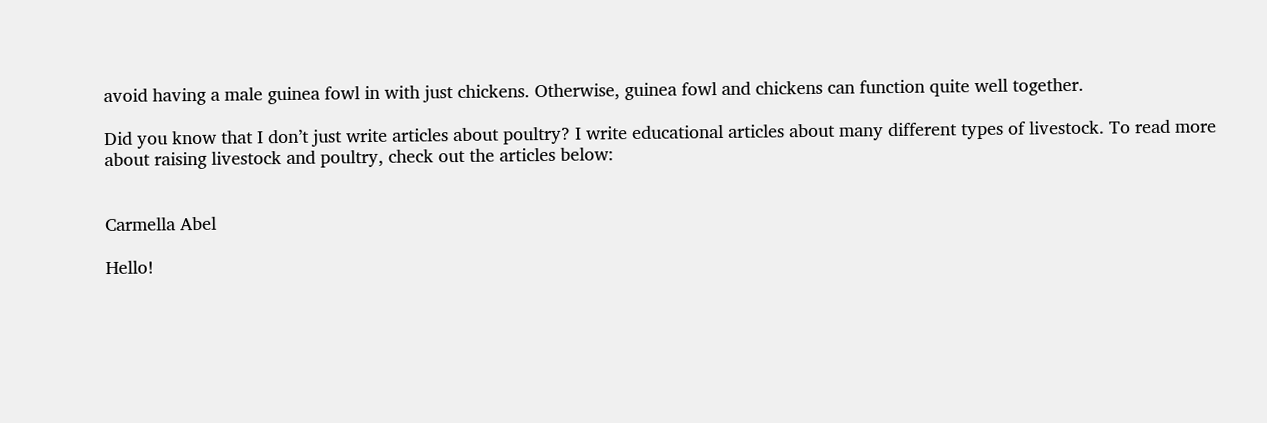avoid having a male guinea fowl in with just chickens. Otherwise, guinea fowl and chickens can function quite well together.

Did you know that I don’t just write articles about poultry? I write educational articles about many different types of livestock. To read more about raising livestock and poultry, check out the articles below:


Carmella Abel

Hello!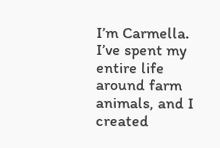I’m Carmella. I’ve spent my entire life around farm animals, and I created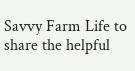Savvy Farm Life to share the helpful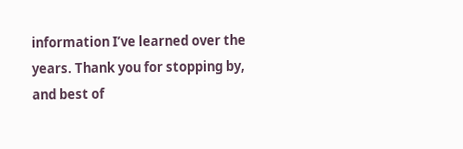information I’ve learned over the years. Thank you for stopping by, and best of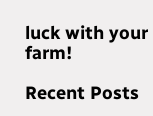luck with your farm!

Recent Posts